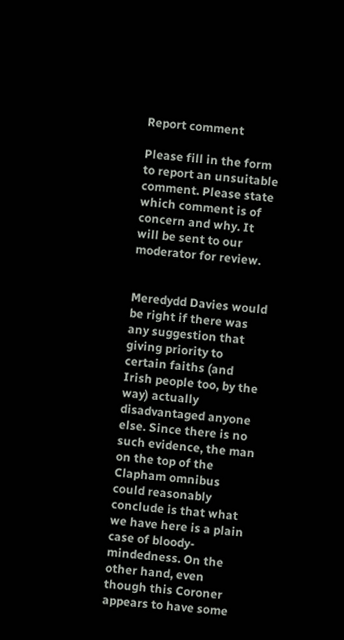Report comment

Please fill in the form to report an unsuitable comment. Please state which comment is of concern and why. It will be sent to our moderator for review.


Meredydd Davies would be right if there was any suggestion that giving priority to certain faiths (and Irish people too, by the way) actually disadvantaged anyone else. Since there is no such evidence, the man on the top of the Clapham omnibus could reasonably conclude is that what we have here is a plain case of bloody-mindedness. On the other hand, even though this Coroner appears to have some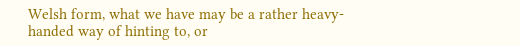Welsh form, what we have may be a rather heavy-handed way of hinting to, or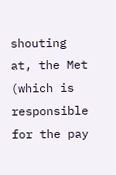shouting at, the Met (which is responsible for the pay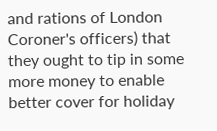and rations of London Coroner's officers) that they ought to tip in some more money to enable better cover for holiday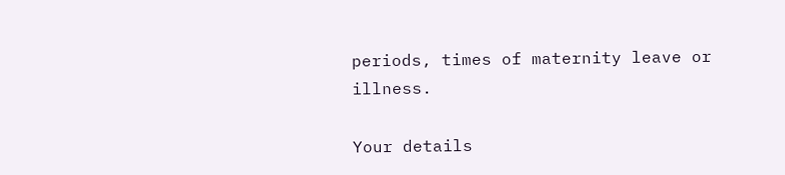periods, times of maternity leave or illness.

Your details